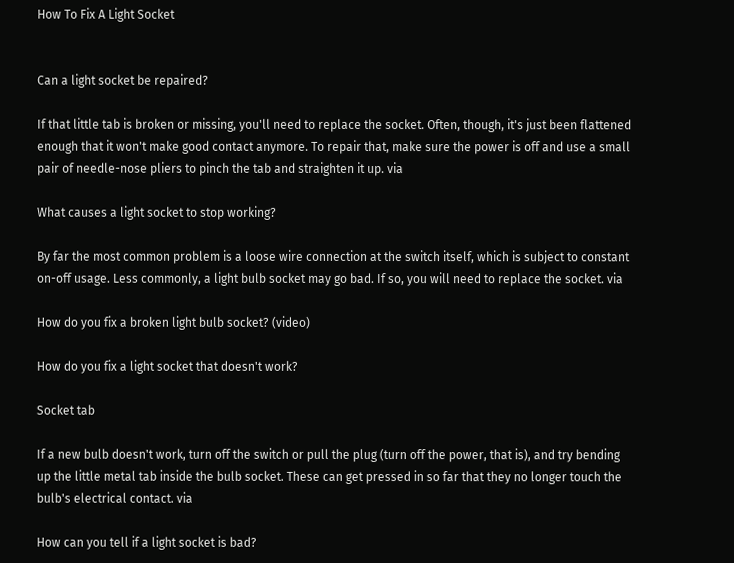How To Fix A Light Socket


Can a light socket be repaired?

If that little tab is broken or missing, you'll need to replace the socket. Often, though, it's just been flattened enough that it won't make good contact anymore. To repair that, make sure the power is off and use a small pair of needle-nose pliers to pinch the tab and straighten it up. via

What causes a light socket to stop working?

By far the most common problem is a loose wire connection at the switch itself, which is subject to constant on-off usage. Less commonly, a light bulb socket may go bad. If so, you will need to replace the socket. via

How do you fix a broken light bulb socket? (video)

How do you fix a light socket that doesn't work?

Socket tab

If a new bulb doesn't work, turn off the switch or pull the plug (turn off the power, that is), and try bending up the little metal tab inside the bulb socket. These can get pressed in so far that they no longer touch the bulb's electrical contact. via

How can you tell if a light socket is bad?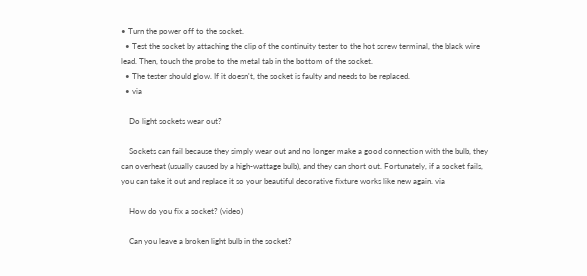• Turn the power off to the socket.
  • Test the socket by attaching the clip of the continuity tester to the hot screw terminal, the black wire lead. Then, touch the probe to the metal tab in the bottom of the socket.
  • The tester should glow. If it doesn't, the socket is faulty and needs to be replaced.
  • via

    Do light sockets wear out?

    Sockets can fail because they simply wear out and no longer make a good connection with the bulb, they can overheat (usually caused by a high-wattage bulb), and they can short out. Fortunately, if a socket fails, you can take it out and replace it so your beautiful decorative fixture works like new again. via

    How do you fix a socket? (video)

    Can you leave a broken light bulb in the socket?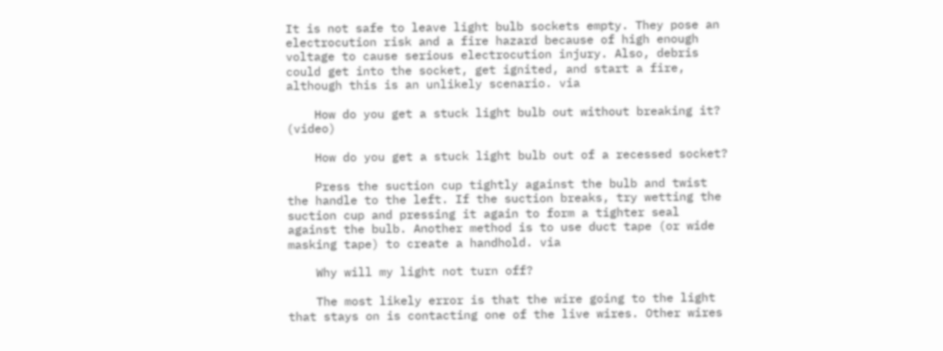It is not safe to leave light bulb sockets empty. They pose an electrocution risk and a fire hazard because of high enough voltage to cause serious electrocution injury. Also, debris could get into the socket, get ignited, and start a fire, although this is an unlikely scenario. via

    How do you get a stuck light bulb out without breaking it? (video)

    How do you get a stuck light bulb out of a recessed socket?

    Press the suction cup tightly against the bulb and twist the handle to the left. If the suction breaks, try wetting the suction cup and pressing it again to form a tighter seal against the bulb. Another method is to use duct tape (or wide masking tape) to create a handhold. via

    Why will my light not turn off?

    The most likely error is that the wire going to the light that stays on is contacting one of the live wires. Other wires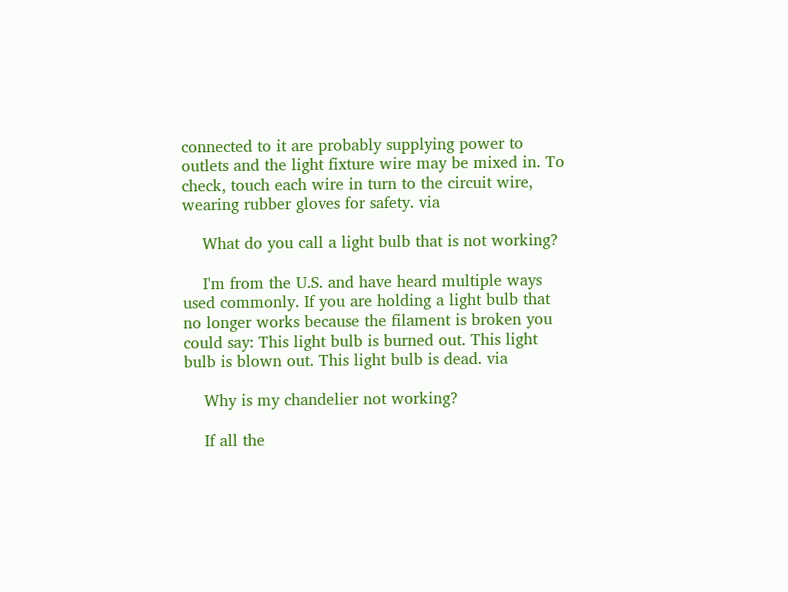connected to it are probably supplying power to outlets and the light fixture wire may be mixed in. To check, touch each wire in turn to the circuit wire, wearing rubber gloves for safety. via

    What do you call a light bulb that is not working?

    I'm from the U.S. and have heard multiple ways used commonly. If you are holding a light bulb that no longer works because the filament is broken you could say: This light bulb is burned out. This light bulb is blown out. This light bulb is dead. via

    Why is my chandelier not working?

    If all the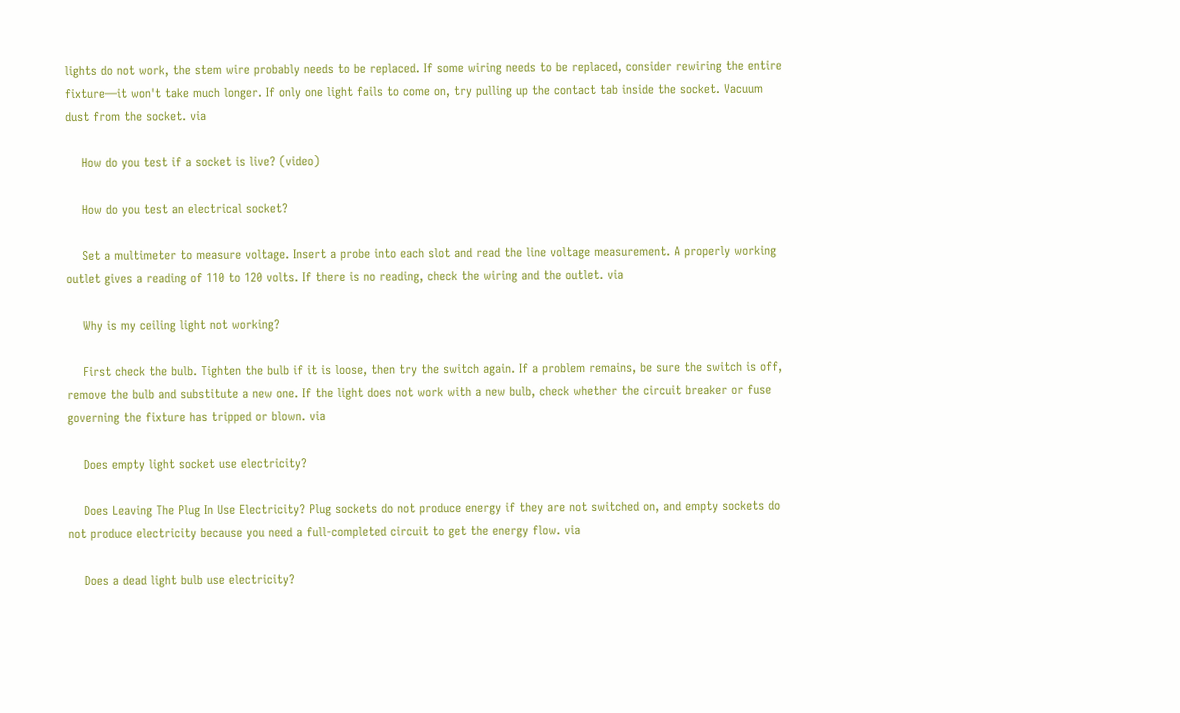lights do not work, the stem wire probably needs to be replaced. If some wiring needs to be replaced, consider rewiring the entire fixture—it won't take much longer. If only one light fails to come on, try pulling up the contact tab inside the socket. Vacuum dust from the socket. via

    How do you test if a socket is live? (video)

    How do you test an electrical socket?

    Set a multimeter to measure voltage. Insert a probe into each slot and read the line voltage measurement. A properly working outlet gives a reading of 110 to 120 volts. If there is no reading, check the wiring and the outlet. via

    Why is my ceiling light not working?

    First check the bulb. Tighten the bulb if it is loose, then try the switch again. If a problem remains, be sure the switch is off, remove the bulb and substitute a new one. If the light does not work with a new bulb, check whether the circuit breaker or fuse governing the fixture has tripped or blown. via

    Does empty light socket use electricity?

    Does Leaving The Plug In Use Electricity? Plug sockets do not produce energy if they are not switched on, and empty sockets do not produce electricity because you need a full-completed circuit to get the energy flow. via

    Does a dead light bulb use electricity?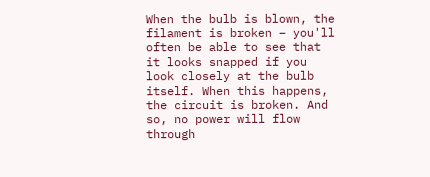When the bulb is blown, the filament is broken – you'll often be able to see that it looks snapped if you look closely at the bulb itself. When this happens, the circuit is broken. And so, no power will flow through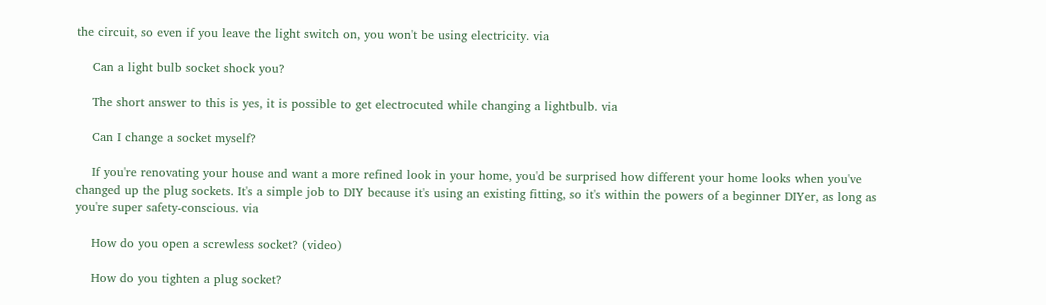the circuit, so even if you leave the light switch on, you won't be using electricity. via

    Can a light bulb socket shock you?

    The short answer to this is yes, it is possible to get electrocuted while changing a lightbulb. via

    Can I change a socket myself?

    If you're renovating your house and want a more refined look in your home, you'd be surprised how different your home looks when you've changed up the plug sockets. It's a simple job to DIY because it's using an existing fitting, so it's within the powers of a beginner DIYer, as long as you're super safety-conscious. via

    How do you open a screwless socket? (video)

    How do you tighten a plug socket?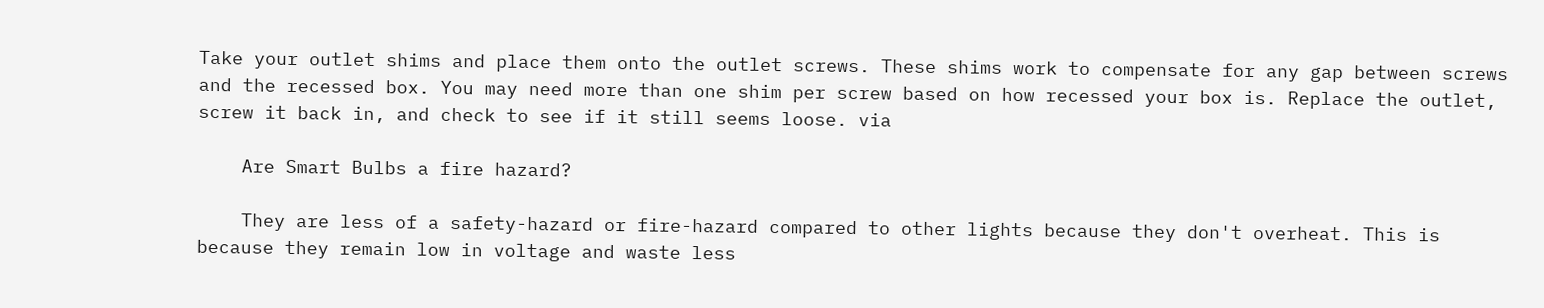Take your outlet shims and place them onto the outlet screws. These shims work to compensate for any gap between screws and the recessed box. You may need more than one shim per screw based on how recessed your box is. Replace the outlet, screw it back in, and check to see if it still seems loose. via

    Are Smart Bulbs a fire hazard?

    They are less of a safety-hazard or fire-hazard compared to other lights because they don't overheat. This is because they remain low in voltage and waste less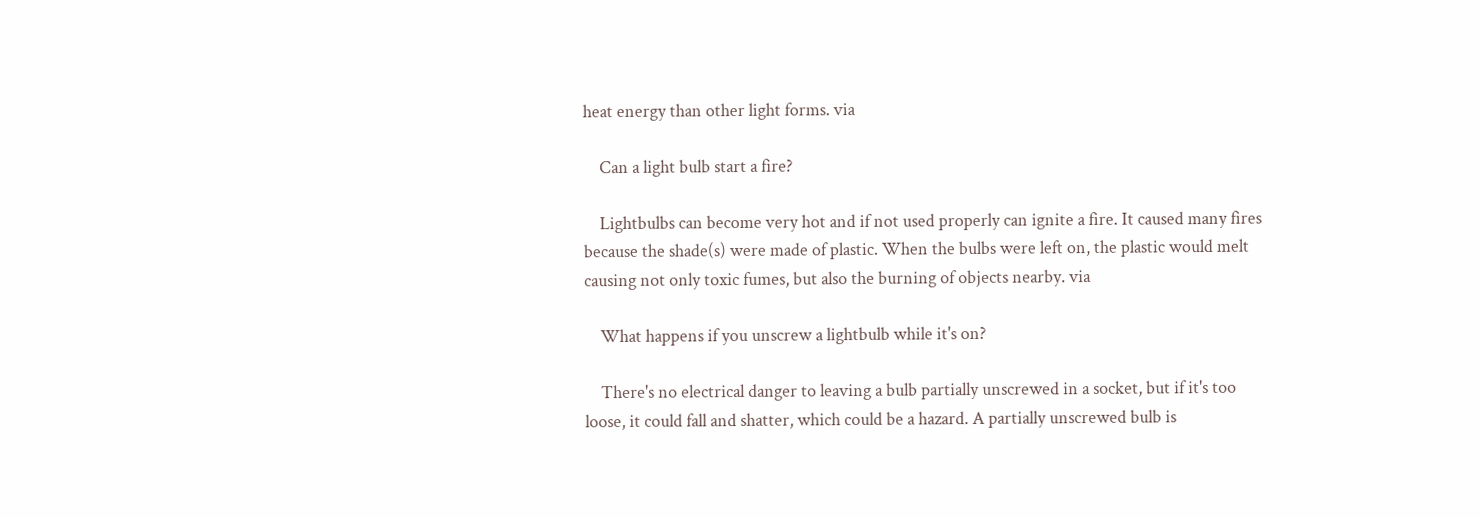heat energy than other light forms. via

    Can a light bulb start a fire?

    Lightbulbs can become very hot and if not used properly can ignite a fire. It caused many fires because the shade(s) were made of plastic. When the bulbs were left on, the plastic would melt causing not only toxic fumes, but also the burning of objects nearby. via

    What happens if you unscrew a lightbulb while it's on?

    There's no electrical danger to leaving a bulb partially unscrewed in a socket, but if it's too loose, it could fall and shatter, which could be a hazard. A partially unscrewed bulb is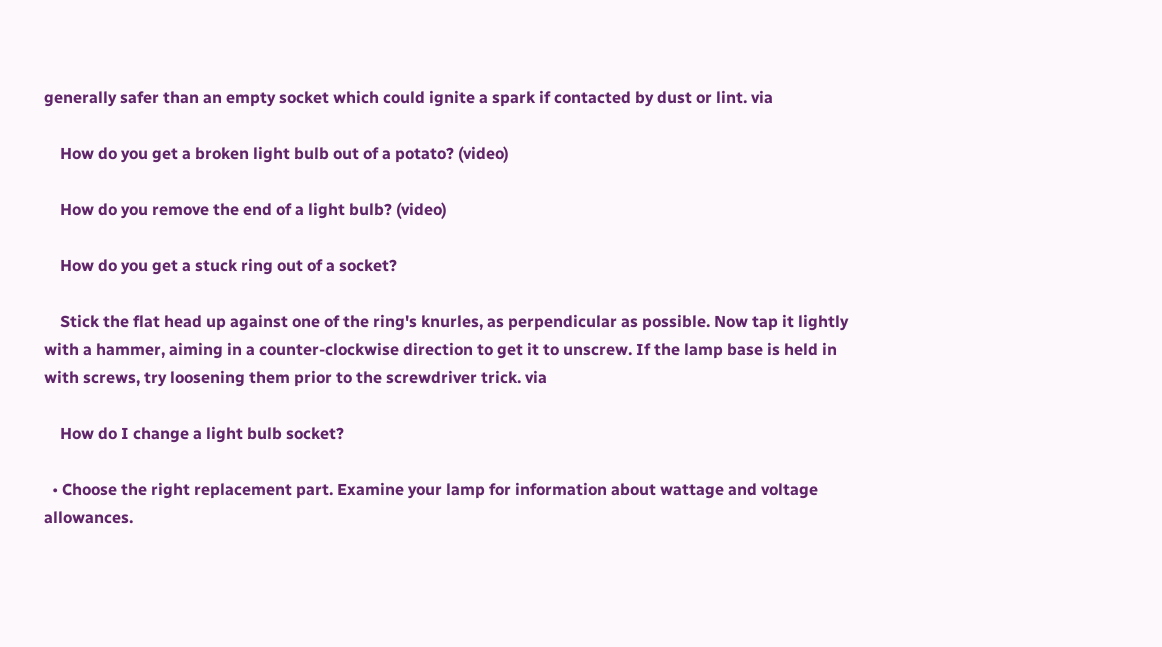generally safer than an empty socket which could ignite a spark if contacted by dust or lint. via

    How do you get a broken light bulb out of a potato? (video)

    How do you remove the end of a light bulb? (video)

    How do you get a stuck ring out of a socket?

    Stick the flat head up against one of the ring's knurles, as perpendicular as possible. Now tap it lightly with a hammer, aiming in a counter-clockwise direction to get it to unscrew. If the lamp base is held in with screws, try loosening them prior to the screwdriver trick. via

    How do I change a light bulb socket?

  • Choose the right replacement part. Examine your lamp for information about wattage and voltage allowances.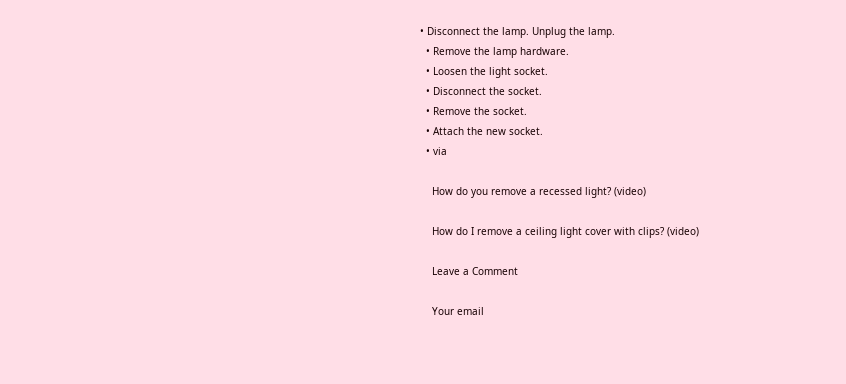• Disconnect the lamp. Unplug the lamp.
  • Remove the lamp hardware.
  • Loosen the light socket.
  • Disconnect the socket.
  • Remove the socket.
  • Attach the new socket.
  • via

    How do you remove a recessed light? (video)

    How do I remove a ceiling light cover with clips? (video)

    Leave a Comment

    Your email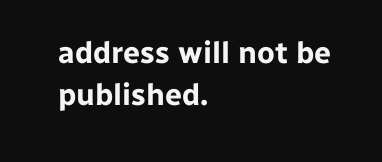address will not be published.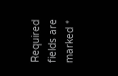Required fields are marked *